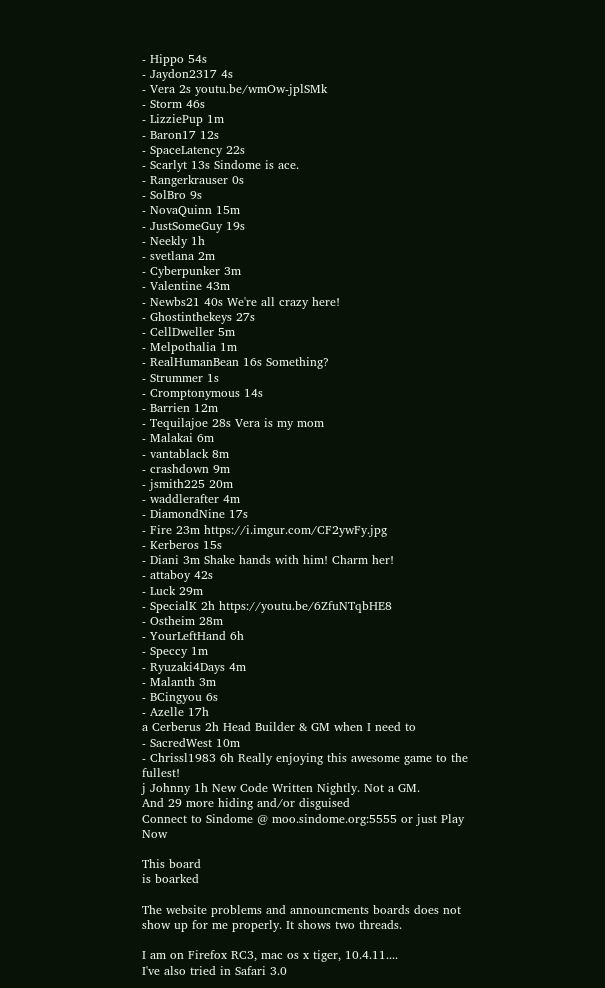- Hippo 54s
- Jaydon2317 4s
- Vera 2s youtu.be/wmOw-jplSMk
- Storm 46s
- LizziePup 1m
- Baron17 12s
- SpaceLatency 22s
- Scarlyt 13s Sindome is ace.
- Rangerkrauser 0s
- SolBro 9s
- NovaQuinn 15m
- JustSomeGuy 19s
- Neekly 1h
- svetlana 2m
- Cyberpunker 3m
- Valentine 43m
- Newbs21 40s We're all crazy here!
- Ghostinthekeys 27s
- CellDweller 5m
- Melpothalia 1m
- RealHumanBean 16s Something?
- Strummer 1s
- Cromptonymous 14s
- Barrien 12m
- Tequilajoe 28s Vera is my mom
- Malakai 6m
- vantablack 8m
- crashdown 9m
- jsmith225 20m
- waddlerafter 4m
- DiamondNine 17s
- Fire 23m https://i.imgur.com/CF2ywFy.jpg
- Kerberos 15s
- Diani 3m Shake hands with him! Charm her!
- attaboy 42s
- Luck 29m
- SpecialK 2h https://youtu.be/6ZfuNTqbHE8
- Ostheim 28m
- YourLeftHand 6h
- Speccy 1m
- Ryuzaki4Days 4m
- Malanth 3m
- BCingyou 6s
- Azelle 17h
a Cerberus 2h Head Builder & GM when I need to
- SacredWest 10m
- Chrissl1983 6h Really enjoying this awesome game to the fullest!
j Johnny 1h New Code Written Nightly. Not a GM.
And 29 more hiding and/or disguised
Connect to Sindome @ moo.sindome.org:5555 or just Play Now

This board
is boarked

The website problems and announcments boards does not show up for me properly. It shows two threads.

I am on Firefox RC3, mac os x tiger, 10.4.11....
I've also tried in Safari 3.0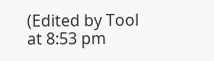(Edited by Tool at 8:53 pm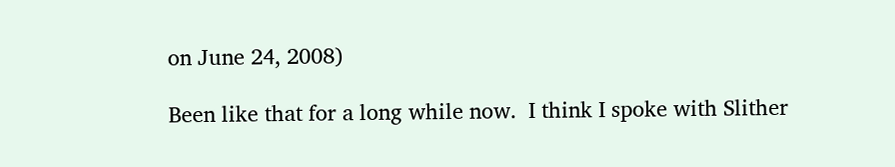on June 24, 2008)

Been like that for a long while now.  I think I spoke with Slither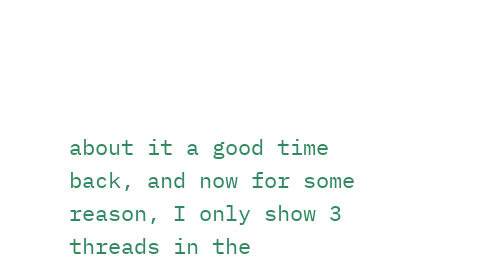about it a good time back, and now for some reason, I only show 3 threads in the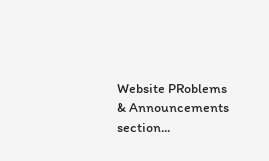Website PRoblems & Announcements section...